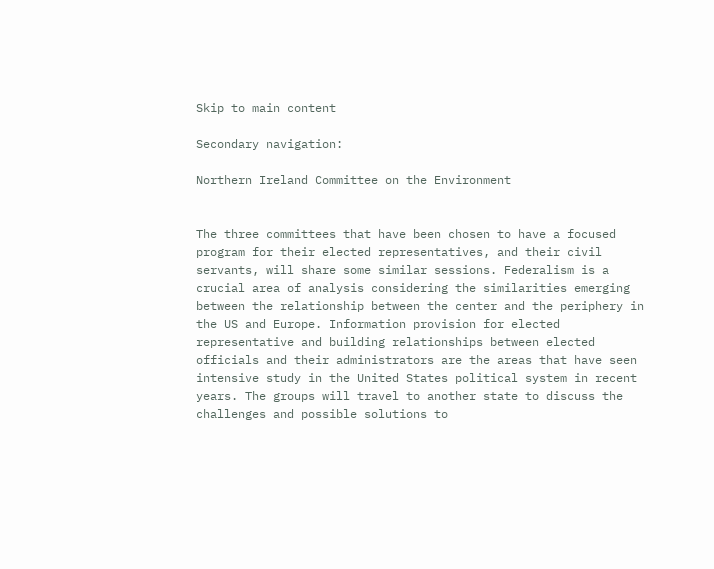Skip to main content

Secondary navigation:

Northern Ireland Committee on the Environment


The three committees that have been chosen to have a focused program for their elected representatives, and their civil servants, will share some similar sessions. Federalism is a crucial area of analysis considering the similarities emerging between the relationship between the center and the periphery in the US and Europe. Information provision for elected representative and building relationships between elected officials and their administrators are the areas that have seen intensive study in the United States political system in recent years. The groups will travel to another state to discuss the challenges and possible solutions to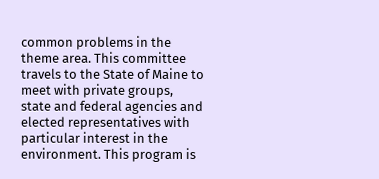common problems in the theme area. This committee travels to the State of Maine to meet with private groups, state and federal agencies and elected representatives with particular interest in the environment. This program is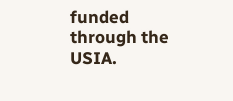funded through the USIA.